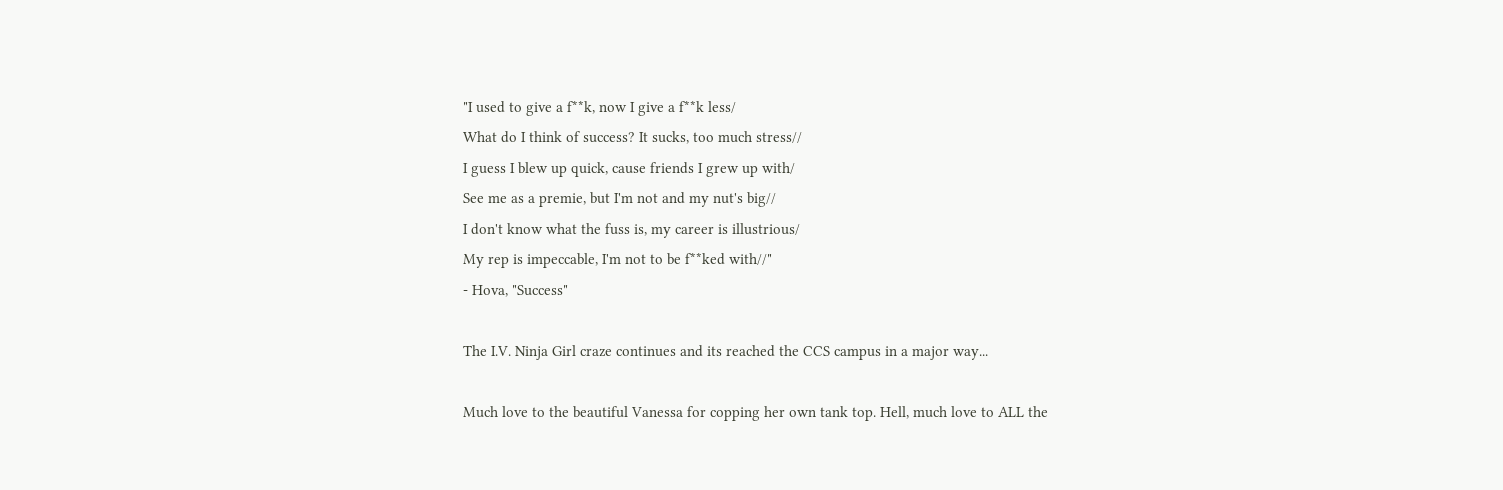"I used to give a f**k, now I give a f**k less/
What do I think of success? It sucks, too much stress//
I guess I blew up quick, cause friends I grew up with/
See me as a premie, but I'm not and my nut's big//
I don't know what the fuss is, my career is illustrious/
My rep is impeccable, I'm not to be f**ked with//"
- Hova, "Success"

The I.V. Ninja Girl craze continues and its reached the CCS campus in a major way...

Much love to the beautiful Vanessa for copping her own tank top. Hell, much love to ALL the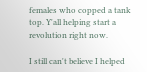females who copped a tank top. Y'all helping start a revolution right now.

I still can't believe I helped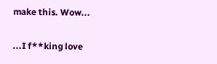make this. Wow...

...I f**king love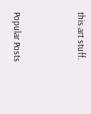this art stuff.




Popular Posts